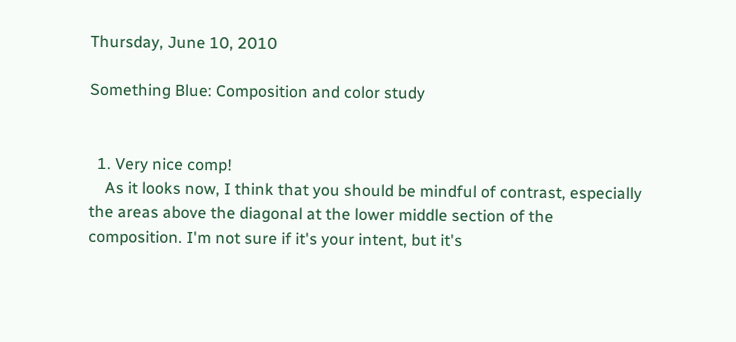Thursday, June 10, 2010

Something Blue: Composition and color study


  1. Very nice comp!
    As it looks now, I think that you should be mindful of contrast, especially the areas above the diagonal at the lower middle section of the composition. I'm not sure if it's your intent, but it's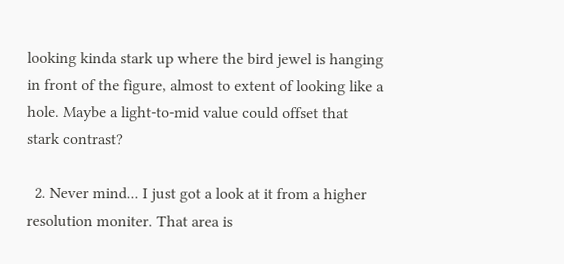looking kinda stark up where the bird jewel is hanging in front of the figure, almost to extent of looking like a hole. Maybe a light-to-mid value could offset that stark contrast?

  2. Never mind... I just got a look at it from a higher resolution moniter. That area is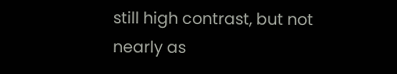still high contrast, but not nearly as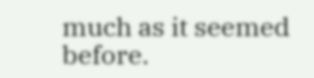much as it seemed before.